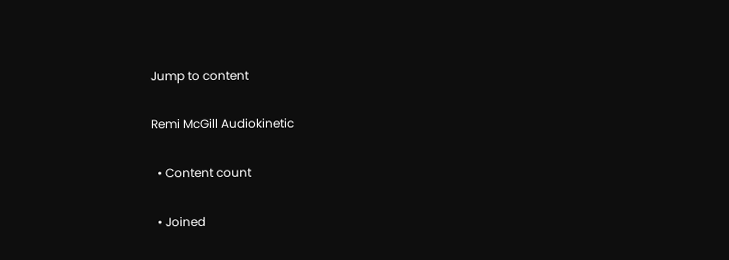Jump to content

Remi McGill Audiokinetic

  • Content count

  • Joined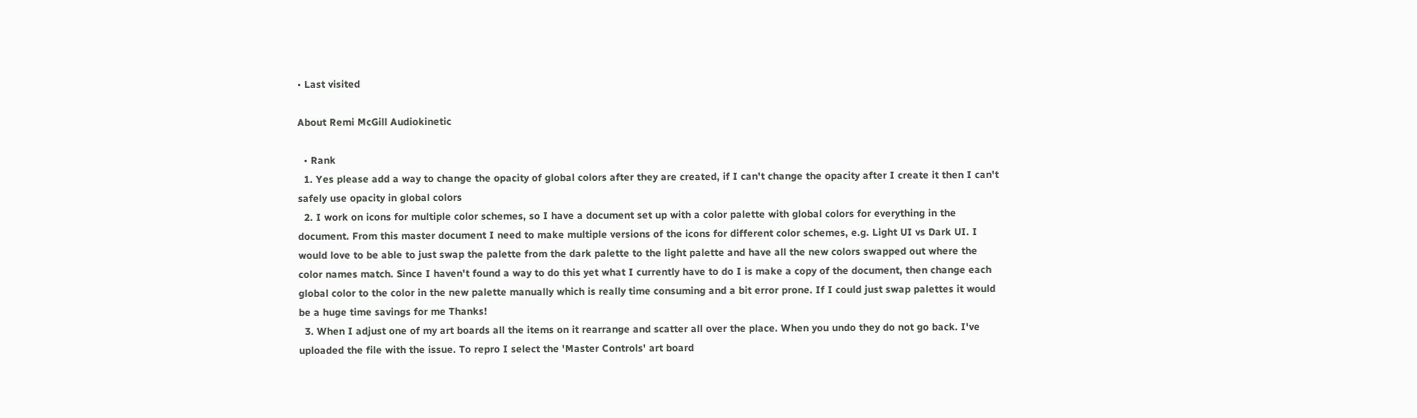• Last visited

About Remi McGill Audiokinetic

  • Rank
  1. Yes please add a way to change the opacity of global colors after they are created, if I can't change the opacity after I create it then I can't safely use opacity in global colors
  2. I work on icons for multiple color schemes, so I have a document set up with a color palette with global colors for everything in the document. From this master document I need to make multiple versions of the icons for different color schemes, e.g. Light UI vs Dark UI. I would love to be able to just swap the palette from the dark palette to the light palette and have all the new colors swapped out where the color names match. Since I haven't found a way to do this yet what I currently have to do I is make a copy of the document, then change each global color to the color in the new palette manually which is really time consuming and a bit error prone. If I could just swap palettes it would be a huge time savings for me Thanks!
  3. When I adjust one of my art boards all the items on it rearrange and scatter all over the place. When you undo they do not go back. I've uploaded the file with the issue. To repro I select the 'Master Controls' art board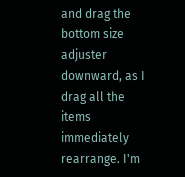and drag the bottom size adjuster downward, as I drag all the items immediately rearrange. I'm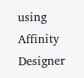using Affinity Designer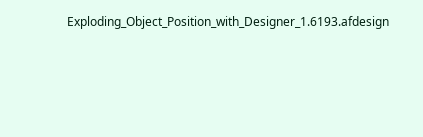Exploding_Object_Position_with_Designer_1.6193.afdesign